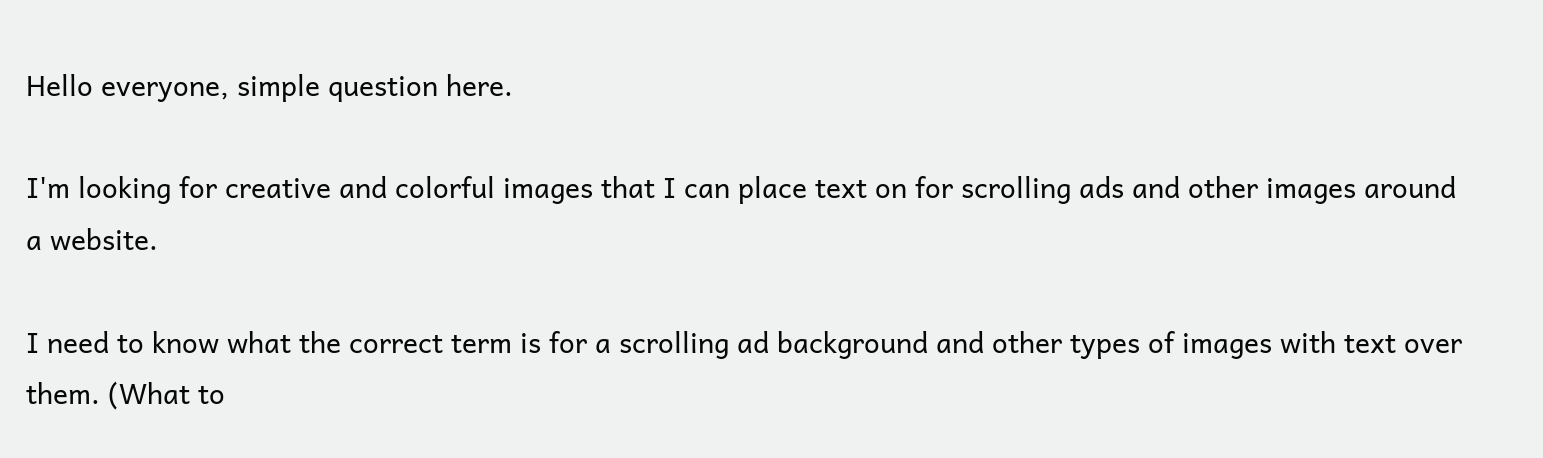Hello everyone, simple question here.

I'm looking for creative and colorful images that I can place text on for scrolling ads and other images around a website.

I need to know what the correct term is for a scrolling ad background and other types of images with text over them. (What to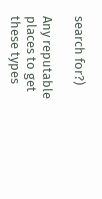search for?)

Any reputable places to get these types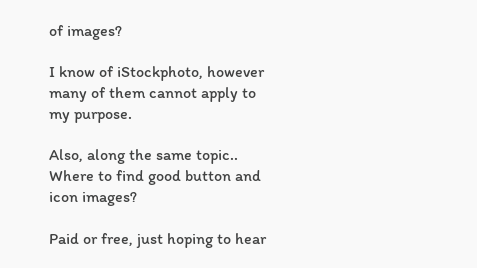of images?

I know of iStockphoto, however many of them cannot apply to my purpose.

Also, along the same topic.. Where to find good button and icon images?

Paid or free, just hoping to hear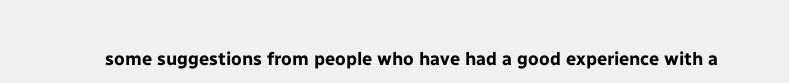some suggestions from people who have had a good experience with a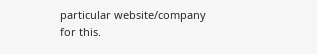particular website/company for this.